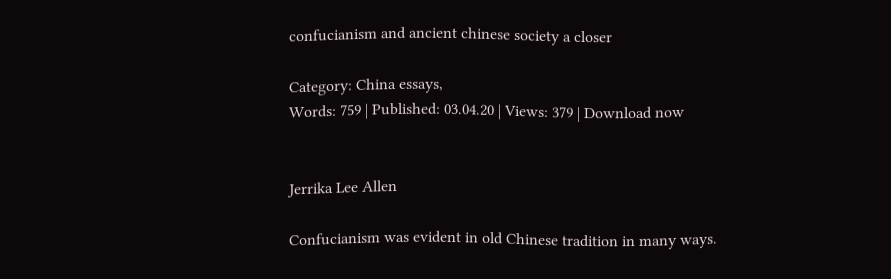confucianism and ancient chinese society a closer

Category: China essays,
Words: 759 | Published: 03.04.20 | Views: 379 | Download now


Jerrika Lee Allen

Confucianism was evident in old Chinese tradition in many ways.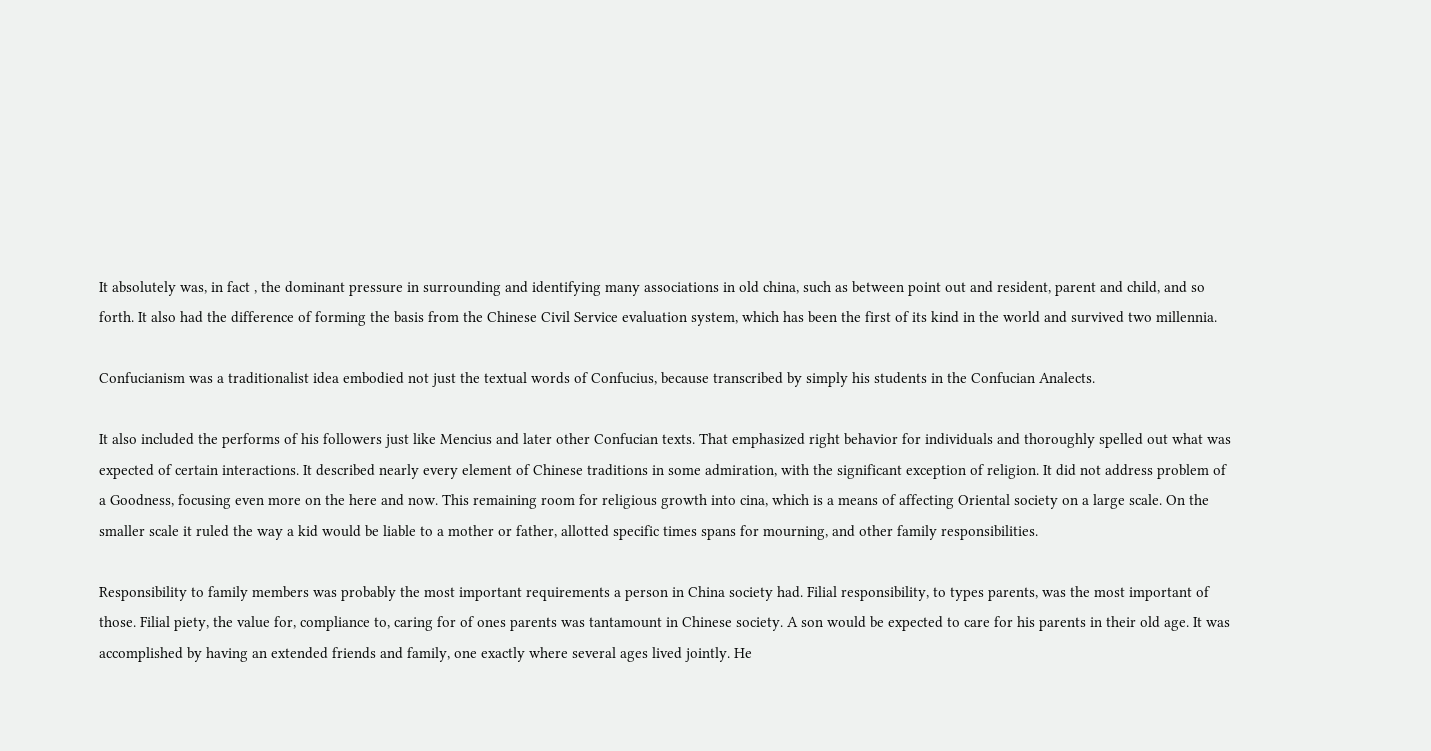It absolutely was, in fact , the dominant pressure in surrounding and identifying many associations in old china, such as between point out and resident, parent and child, and so forth. It also had the difference of forming the basis from the Chinese Civil Service evaluation system, which has been the first of its kind in the world and survived two millennia.

Confucianism was a traditionalist idea embodied not just the textual words of Confucius, because transcribed by simply his students in the Confucian Analects.

It also included the performs of his followers just like Mencius and later other Confucian texts. That emphasized right behavior for individuals and thoroughly spelled out what was expected of certain interactions. It described nearly every element of Chinese traditions in some admiration, with the significant exception of religion. It did not address problem of a Goodness, focusing even more on the here and now. This remaining room for religious growth into cina, which is a means of affecting Oriental society on a large scale. On the smaller scale it ruled the way a kid would be liable to a mother or father, allotted specific times spans for mourning, and other family responsibilities.

Responsibility to family members was probably the most important requirements a person in China society had. Filial responsibility, to types parents, was the most important of those. Filial piety, the value for, compliance to, caring for of ones parents was tantamount in Chinese society. A son would be expected to care for his parents in their old age. It was accomplished by having an extended friends and family, one exactly where several ages lived jointly. He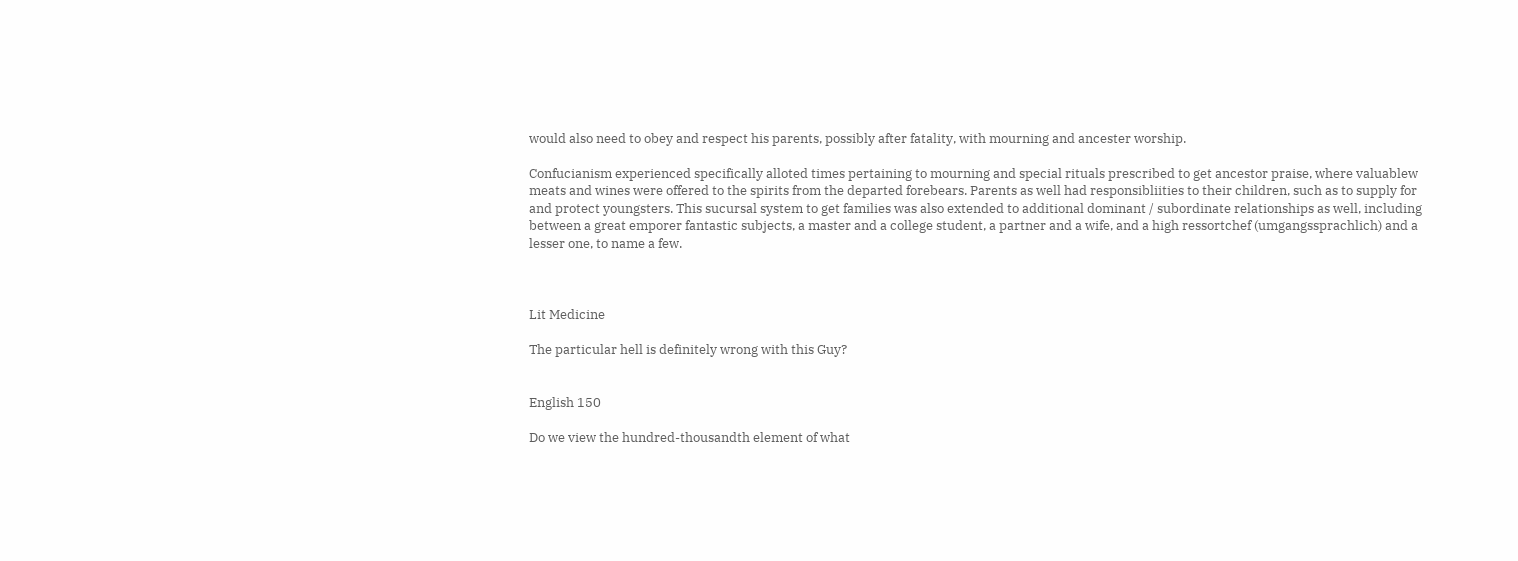would also need to obey and respect his parents, possibly after fatality, with mourning and ancester worship.

Confucianism experienced specifically alloted times pertaining to mourning and special rituals prescribed to get ancestor praise, where valuablew meats and wines were offered to the spirits from the departed forebears. Parents as well had responsibliities to their children, such as to supply for and protect youngsters. This sucursal system to get families was also extended to additional dominant / subordinate relationships as well, including between a great emporer fantastic subjects, a master and a college student, a partner and a wife, and a high ressortchef (umgangssprachlich) and a lesser one, to name a few.



Lit Medicine

The particular hell is definitely wrong with this Guy?


English 150

Do we view the hundred-thousandth element of what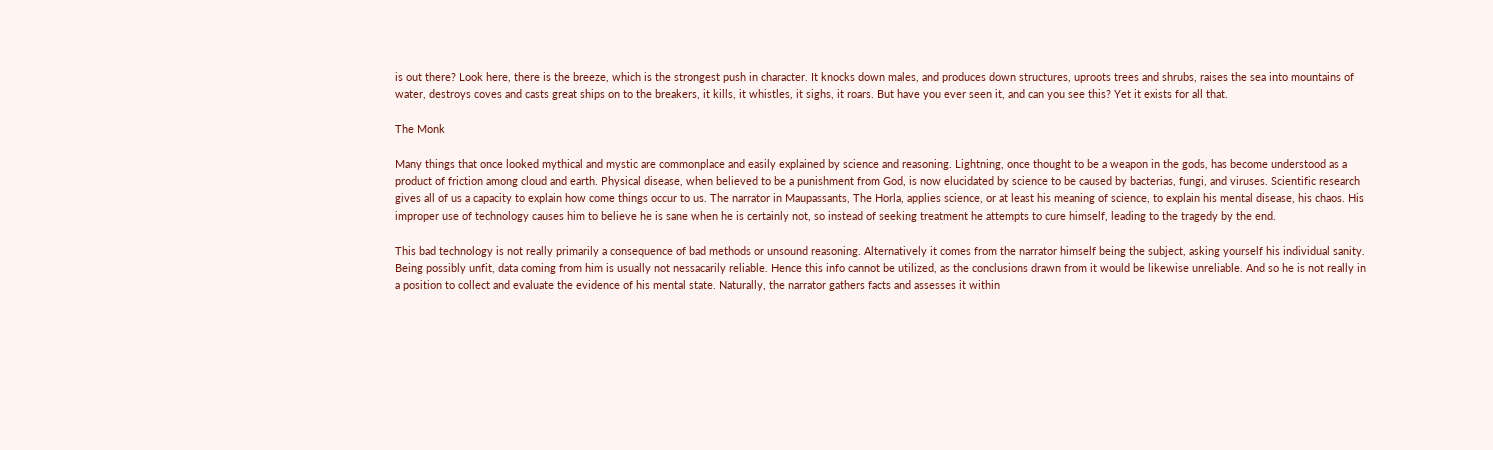is out there? Look here, there is the breeze, which is the strongest push in character. It knocks down males, and produces down structures, uproots trees and shrubs, raises the sea into mountains of water, destroys coves and casts great ships on to the breakers, it kills, it whistles, it sighs, it roars. But have you ever seen it, and can you see this? Yet it exists for all that.

The Monk

Many things that once looked mythical and mystic are commonplace and easily explained by science and reasoning. Lightning, once thought to be a weapon in the gods, has become understood as a product of friction among cloud and earth. Physical disease, when believed to be a punishment from God, is now elucidated by science to be caused by bacterias, fungi, and viruses. Scientific research gives all of us a capacity to explain how come things occur to us. The narrator in Maupassants, The Horla, applies science, or at least his meaning of science, to explain his mental disease, his chaos. His improper use of technology causes him to believe he is sane when he is certainly not, so instead of seeking treatment he attempts to cure himself, leading to the tragedy by the end.

This bad technology is not really primarily a consequence of bad methods or unsound reasoning. Alternatively it comes from the narrator himself being the subject, asking yourself his individual sanity. Being possibly unfit, data coming from him is usually not nessacarily reliable. Hence this info cannot be utilized, as the conclusions drawn from it would be likewise unreliable. And so he is not really in a position to collect and evaluate the evidence of his mental state. Naturally, the narrator gathers facts and assesses it within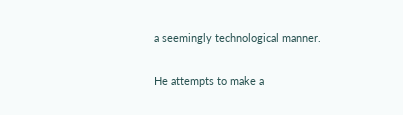a seemingly technological manner.

He attempts to make a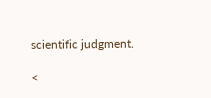scientific judgment.

<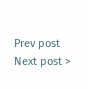Prev post Next post >